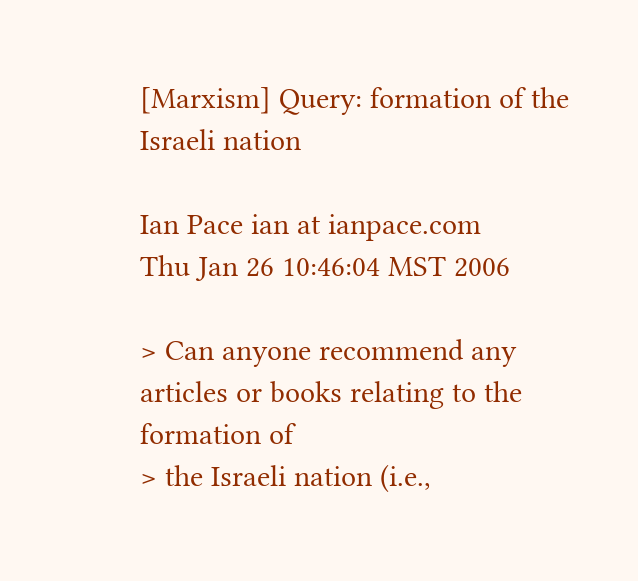[Marxism] Query: formation of the Israeli nation

Ian Pace ian at ianpace.com
Thu Jan 26 10:46:04 MST 2006

> Can anyone recommend any articles or books relating to the formation of
> the Israeli nation (i.e.,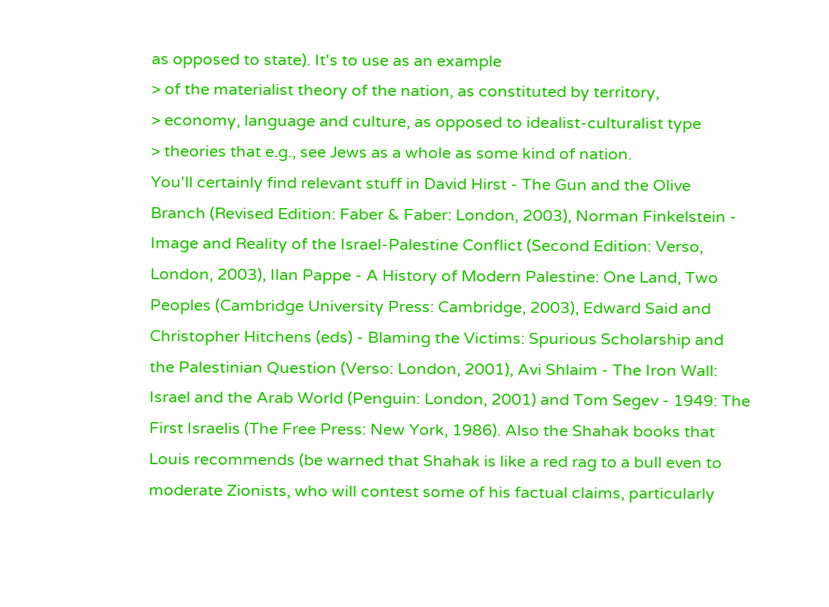as opposed to state). It's to use as an example
> of the materialist theory of the nation, as constituted by territory,
> economy, language and culture, as opposed to idealist-culturalist type
> theories that e.g., see Jews as a whole as some kind of nation.
You'll certainly find relevant stuff in David Hirst - The Gun and the Olive
Branch (Revised Edition: Faber & Faber: London, 2003), Norman Finkelstein -
Image and Reality of the Israel-Palestine Conflict (Second Edition: Verso,
London, 2003), Ilan Pappe - A History of Modern Palestine: One Land, Two
Peoples (Cambridge University Press: Cambridge, 2003), Edward Said and
Christopher Hitchens (eds) - Blaming the Victims: Spurious Scholarship and
the Palestinian Question (Verso: London, 2001), Avi Shlaim - The Iron Wall:
Israel and the Arab World (Penguin: London, 2001) and Tom Segev - 1949: The
First Israelis (The Free Press: New York, 1986). Also the Shahak books that
Louis recommends (be warned that Shahak is like a red rag to a bull even to
moderate Zionists, who will contest some of his factual claims, particularly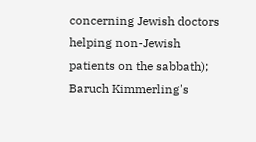concerning Jewish doctors helping non-Jewish patients on the sabbath);
Baruch Kimmerling's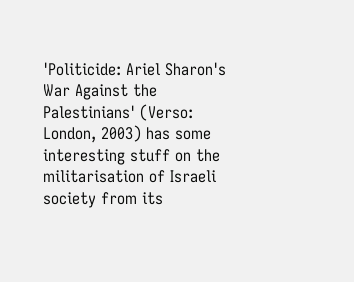'Politicide: Ariel Sharon's War Against the
Palestinians' (Verso: London, 2003) has some interesting stuff on the
militarisation of Israeli society from its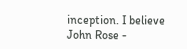inception. I believe John Rose -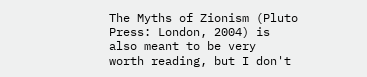The Myths of Zionism (Pluto Press: London, 2004) is also meant to be very
worth reading, but I don't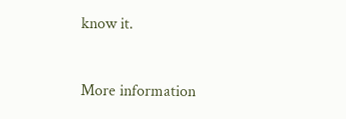know it.


More information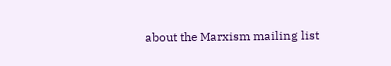about the Marxism mailing list